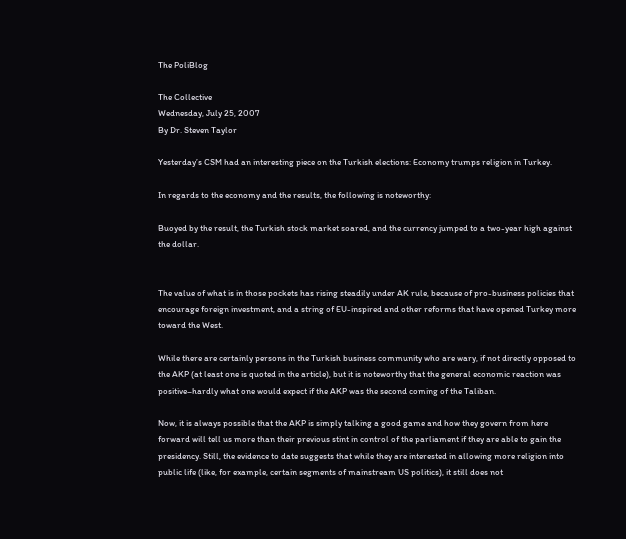The PoliBlog

The Collective
Wednesday, July 25, 2007
By Dr. Steven Taylor

Yesterday’s CSM had an interesting piece on the Turkish elections: Economy trumps religion in Turkey.

In regards to the economy and the results, the following is noteworthy:

Buoyed by the result, the Turkish stock market soared, and the currency jumped to a two-year high against the dollar.


The value of what is in those pockets has rising steadily under AK rule, because of pro-business policies that encourage foreign investment, and a string of EU-inspired and other reforms that have opened Turkey more toward the West.

While there are certainly persons in the Turkish business community who are wary, if not directly opposed to the AKP (at least one is quoted in the article), but it is noteworthy that the general economic reaction was positive–hardly what one would expect if the AKP was the second coming of the Taliban.

Now, it is always possible that the AKP is simply talking a good game and how they govern from here forward will tell us more than their previous stint in control of the parliament if they are able to gain the presidency. Still, the evidence to date suggests that while they are interested in allowing more religion into public life (like, for example, certain segments of mainstream US politics), it still does not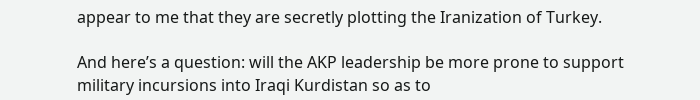appear to me that they are secretly plotting the Iranization of Turkey.

And here’s a question: will the AKP leadership be more prone to support military incursions into Iraqi Kurdistan so as to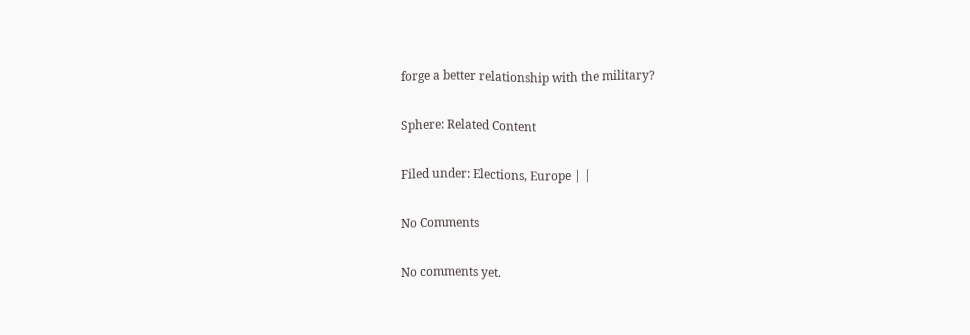forge a better relationship with the military?

Sphere: Related Content

Filed under: Elections, Europe | |

No Comments

No comments yet.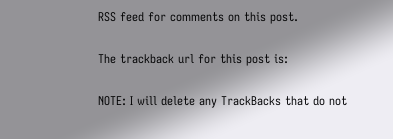RSS feed for comments on this post.

The trackback url for this post is:

NOTE: I will delete any TrackBacks that do not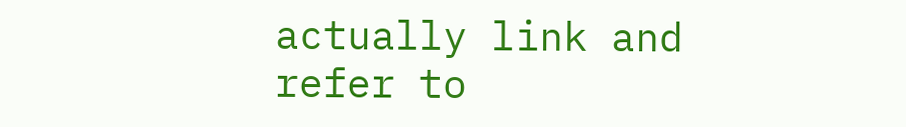actually link and refer to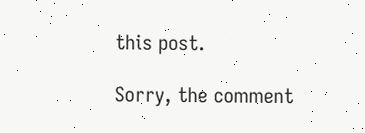this post.

Sorry, the comment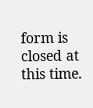form is closed at this time.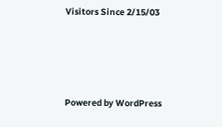Visitors Since 2/15/03




Powered by WordPress